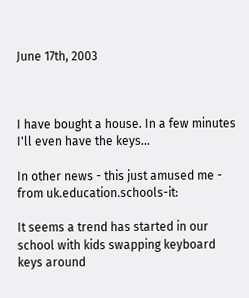June 17th, 2003



I have bought a house. In a few minutes I'll even have the keys...

In other news - this just amused me - from uk.education.schools-it:

It seems a trend has started in our school with kids swapping keyboard
keys around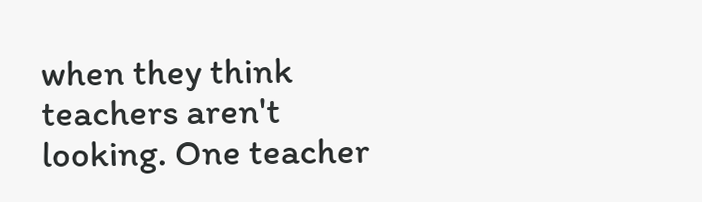when they think teachers aren't looking. One teacher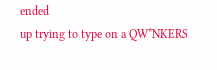ended
up trying to type on a QW*NKERS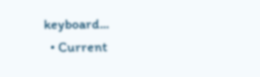keyboard...
  • Current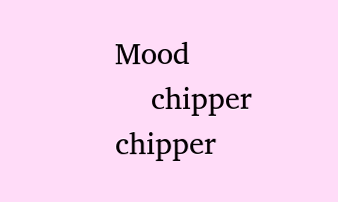Mood
    chipper chipper